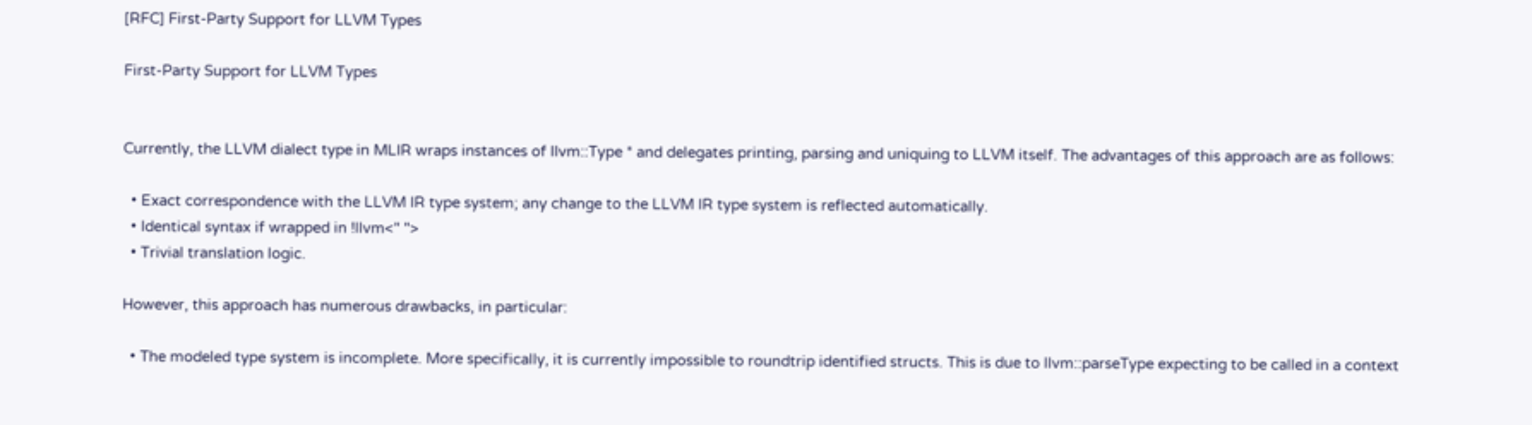[RFC] First-Party Support for LLVM Types

First-Party Support for LLVM Types


Currently, the LLVM dialect type in MLIR wraps instances of llvm::Type * and delegates printing, parsing and uniquing to LLVM itself. The advantages of this approach are as follows:

  • Exact correspondence with the LLVM IR type system; any change to the LLVM IR type system is reflected automatically.
  • Identical syntax if wrapped in !llvm<" ">
  • Trivial translation logic.

However, this approach has numerous drawbacks, in particular:

  • The modeled type system is incomplete. More specifically, it is currently impossible to roundtrip identified structs. This is due to llvm::parseType expecting to be called in a context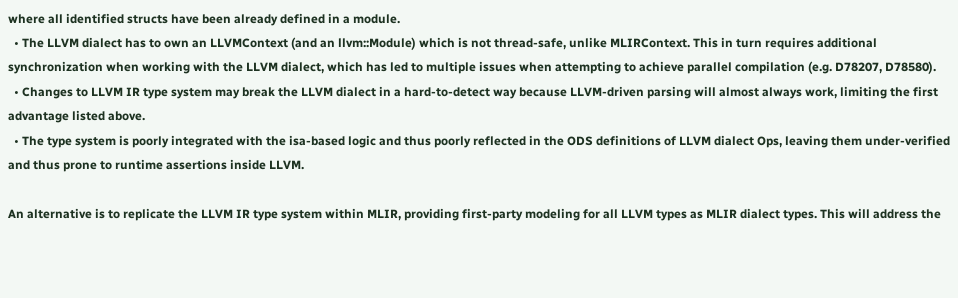where all identified structs have been already defined in a module.
  • The LLVM dialect has to own an LLVMContext (and an llvm::Module) which is not thread-safe, unlike MLIRContext. This in turn requires additional synchronization when working with the LLVM dialect, which has led to multiple issues when attempting to achieve parallel compilation (e.g. D78207, D78580).
  • Changes to LLVM IR type system may break the LLVM dialect in a hard-to-detect way because LLVM-driven parsing will almost always work, limiting the first advantage listed above.
  • The type system is poorly integrated with the isa-based logic and thus poorly reflected in the ODS definitions of LLVM dialect Ops, leaving them under-verified and thus prone to runtime assertions inside LLVM.

An alternative is to replicate the LLVM IR type system within MLIR, providing first-party modeling for all LLVM types as MLIR dialect types. This will address the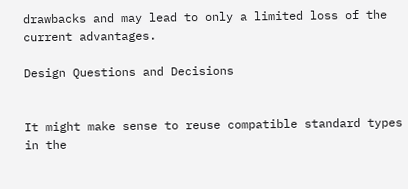drawbacks and may lead to only a limited loss of the current advantages.

Design Questions and Decisions


It might make sense to reuse compatible standard types in the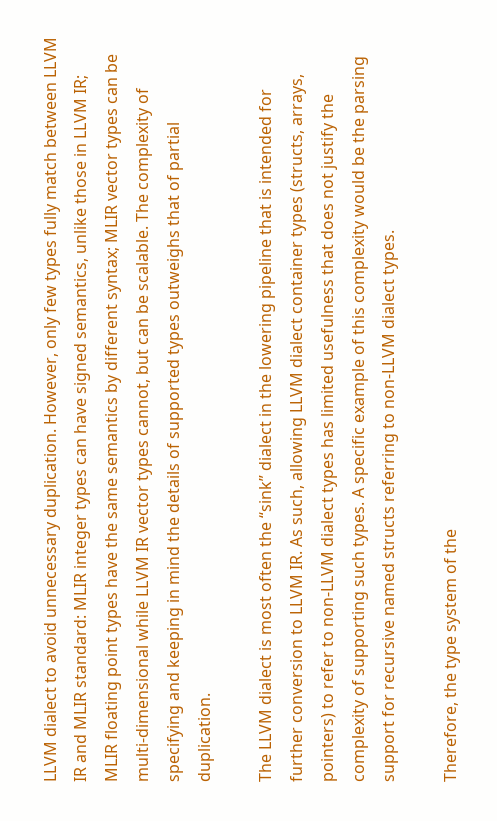LLVM dialect to avoid unnecessary duplication. However, only few types fully match between LLVM IR and MLIR standard: MLIR integer types can have signed semantics, unlike those in LLVM IR; MLIR floating point types have the same semantics by different syntax; MLIR vector types can be multi-dimensional while LLVM IR vector types cannot, but can be scalable. The complexity of specifying and keeping in mind the details of supported types outweighs that of partial duplication.

The LLVM dialect is most often the “sink” dialect in the lowering pipeline that is intended for further conversion to LLVM IR. As such, allowing LLVM dialect container types (structs, arrays, pointers) to refer to non-LLVM dialect types has limited usefulness that does not justify the complexity of supporting such types. A specific example of this complexity would be the parsing support for recursive named structs referring to non-LLVM dialect types.

Therefore, the type system of the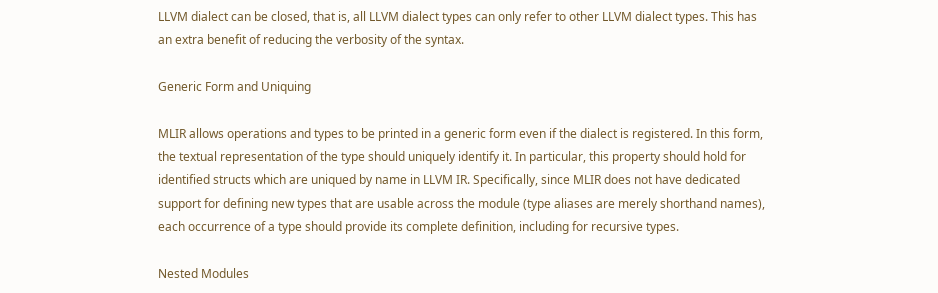LLVM dialect can be closed, that is, all LLVM dialect types can only refer to other LLVM dialect types. This has an extra benefit of reducing the verbosity of the syntax.

Generic Form and Uniquing

MLIR allows operations and types to be printed in a generic form even if the dialect is registered. In this form, the textual representation of the type should uniquely identify it. In particular, this property should hold for identified structs which are uniqued by name in LLVM IR. Specifically, since MLIR does not have dedicated support for defining new types that are usable across the module (type aliases are merely shorthand names), each occurrence of a type should provide its complete definition, including for recursive types.

Nested Modules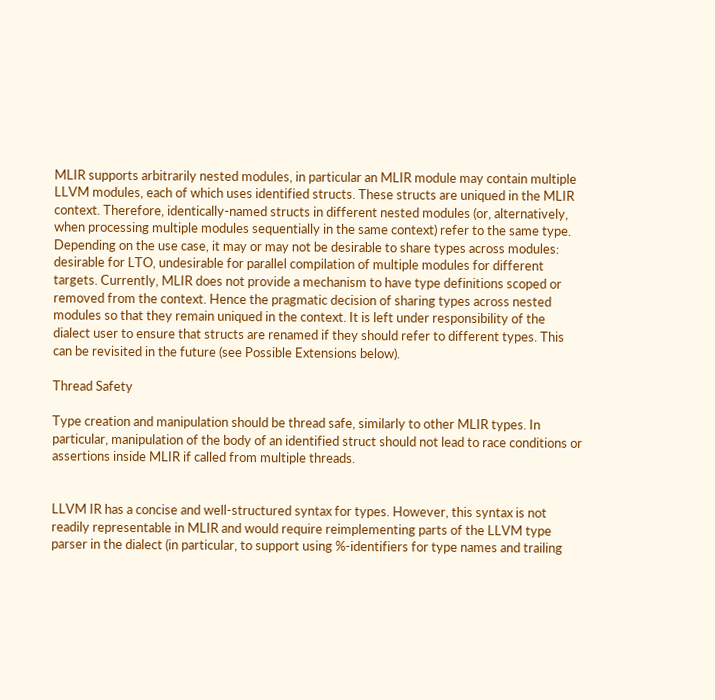MLIR supports arbitrarily nested modules, in particular an MLIR module may contain multiple LLVM modules, each of which uses identified structs. These structs are uniqued in the MLIR context. Therefore, identically-named structs in different nested modules (or, alternatively, when processing multiple modules sequentially in the same context) refer to the same type. Depending on the use case, it may or may not be desirable to share types across modules: desirable for LTO, undesirable for parallel compilation of multiple modules for different targets. Currently, MLIR does not provide a mechanism to have type definitions scoped or removed from the context. Hence the pragmatic decision of sharing types across nested modules so that they remain uniqued in the context. It is left under responsibility of the dialect user to ensure that structs are renamed if they should refer to different types. This can be revisited in the future (see Possible Extensions below).

Thread Safety

Type creation and manipulation should be thread safe, similarly to other MLIR types. In particular, manipulation of the body of an identified struct should not lead to race conditions or assertions inside MLIR if called from multiple threads.


LLVM IR has a concise and well-structured syntax for types. However, this syntax is not readily representable in MLIR and would require reimplementing parts of the LLVM type parser in the dialect (in particular, to support using %-identifiers for type names and trailing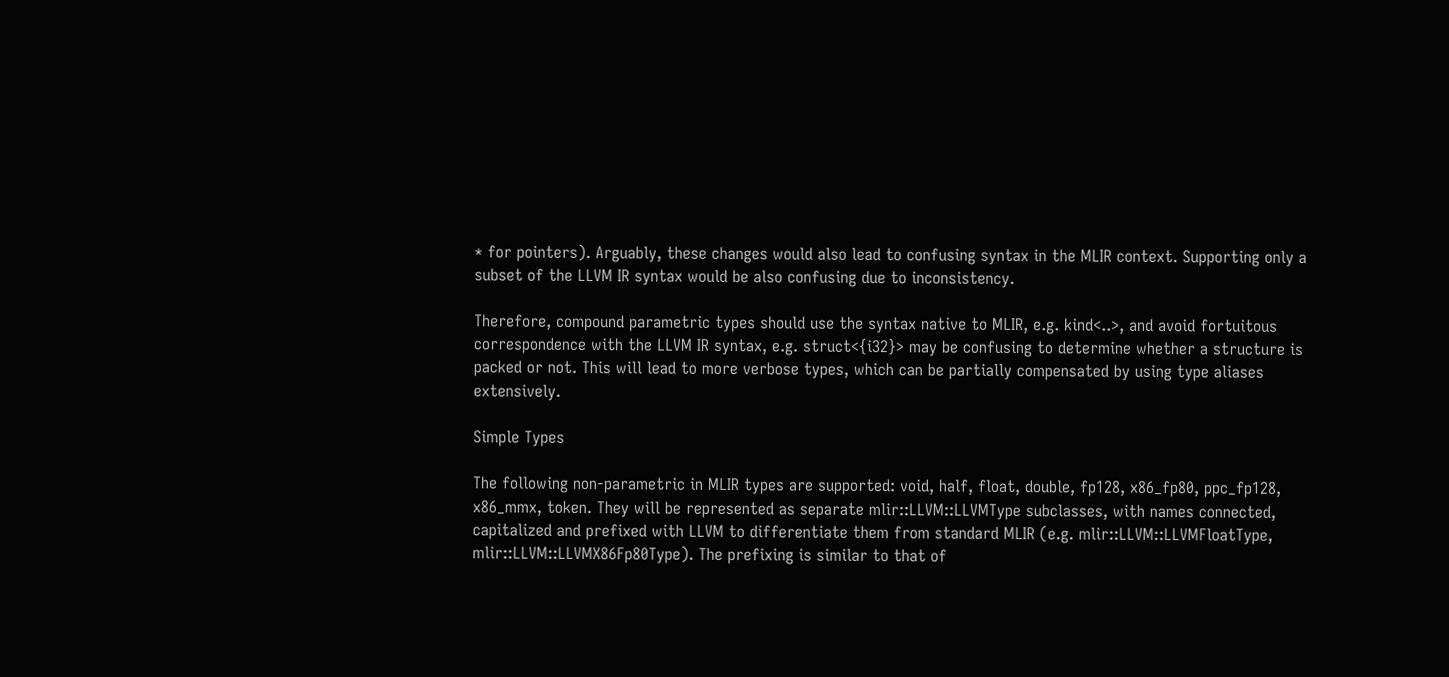* for pointers). Arguably, these changes would also lead to confusing syntax in the MLIR context. Supporting only a subset of the LLVM IR syntax would be also confusing due to inconsistency.

Therefore, compound parametric types should use the syntax native to MLIR, e.g. kind<..>, and avoid fortuitous correspondence with the LLVM IR syntax, e.g. struct<{i32}> may be confusing to determine whether a structure is packed or not. This will lead to more verbose types, which can be partially compensated by using type aliases extensively.

Simple Types

The following non-parametric in MLIR types are supported: void, half, float, double, fp128, x86_fp80, ppc_fp128, x86_mmx, token. They will be represented as separate mlir::LLVM::LLVMType subclasses, with names connected, capitalized and prefixed with LLVM to differentiate them from standard MLIR (e.g. mlir::LLVM::LLVMFloatType, mlir::LLVM::LLVMX86Fp80Type). The prefixing is similar to that of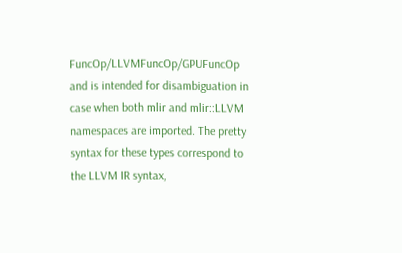FuncOp/LLVMFuncOp/GPUFuncOp and is intended for disambiguation in case when both mlir and mlir::LLVM namespaces are imported. The pretty syntax for these types correspond to the LLVM IR syntax,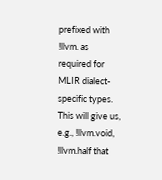prefixed with !llvm. as required for MLIR dialect-specific types. This will give us, e.g., !llvm.void, !llvm.half that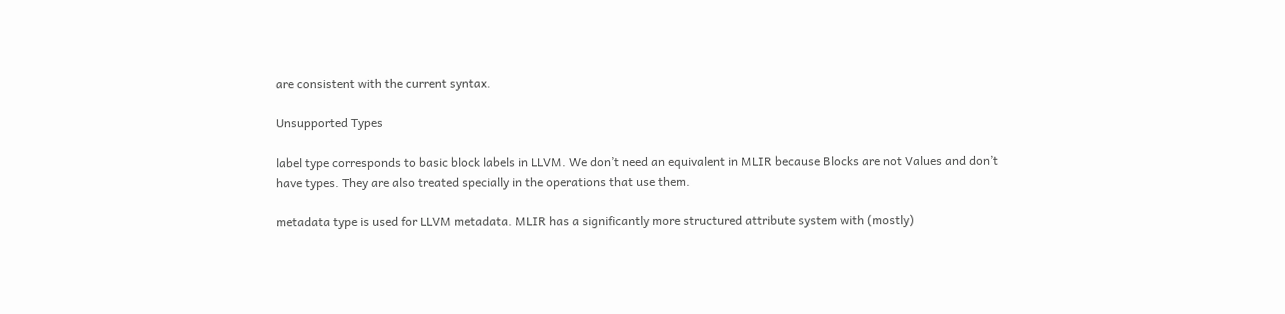are consistent with the current syntax.

Unsupported Types

label type corresponds to basic block labels in LLVM. We don’t need an equivalent in MLIR because Blocks are not Values and don’t have types. They are also treated specially in the operations that use them.

metadata type is used for LLVM metadata. MLIR has a significantly more structured attribute system with (mostly)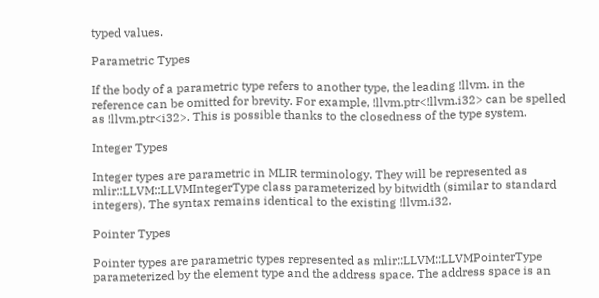typed values.

Parametric Types

If the body of a parametric type refers to another type, the leading !llvm. in the reference can be omitted for brevity. For example, !llvm.ptr<!llvm.i32> can be spelled as !llvm.ptr<i32>. This is possible thanks to the closedness of the type system.

Integer Types

Integer types are parametric in MLIR terminology. They will be represented as mlir::LLVM::LLVMIntegerType class parameterized by bitwidth (similar to standard integers). The syntax remains identical to the existing !llvm.i32.

Pointer Types

Pointer types are parametric types represented as mlir::LLVM::LLVMPointerType parameterized by the element type and the address space. The address space is an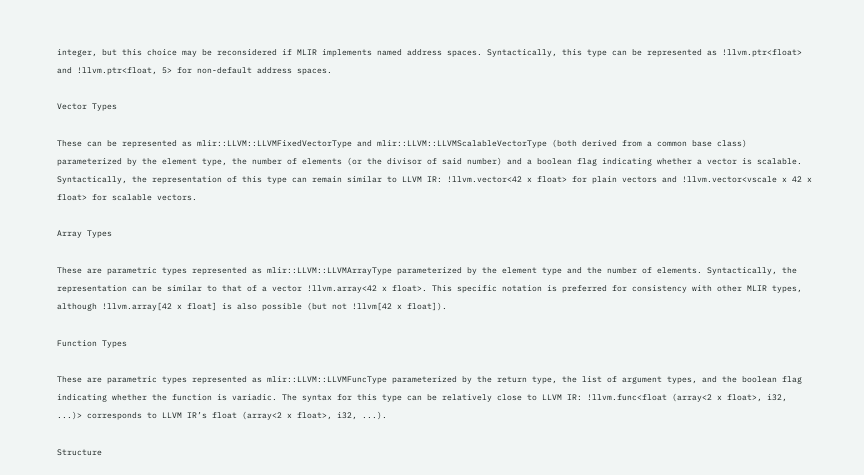integer, but this choice may be reconsidered if MLIR implements named address spaces. Syntactically, this type can be represented as !llvm.ptr<float> and !llvm.ptr<float, 5> for non-default address spaces.

Vector Types

These can be represented as mlir::LLVM::LLVMFixedVectorType and mlir::LLVM::LLVMScalableVectorType (both derived from a common base class) parameterized by the element type, the number of elements (or the divisor of said number) and a boolean flag indicating whether a vector is scalable. Syntactically, the representation of this type can remain similar to LLVM IR: !llvm.vector<42 x float> for plain vectors and !llvm.vector<vscale x 42 x float> for scalable vectors.

Array Types

These are parametric types represented as mlir::LLVM::LLVMArrayType parameterized by the element type and the number of elements. Syntactically, the representation can be similar to that of a vector !llvm.array<42 x float>. This specific notation is preferred for consistency with other MLIR types, although !llvm.array[42 x float] is also possible (but not !llvm[42 x float]).

Function Types

These are parametric types represented as mlir::LLVM::LLVMFuncType parameterized by the return type, the list of argument types, and the boolean flag indicating whether the function is variadic. The syntax for this type can be relatively close to LLVM IR: !llvm.func<float (array<2 x float>, i32, ...)> corresponds to LLVM IR’s float (array<2 x float>, i32, ...).

Structure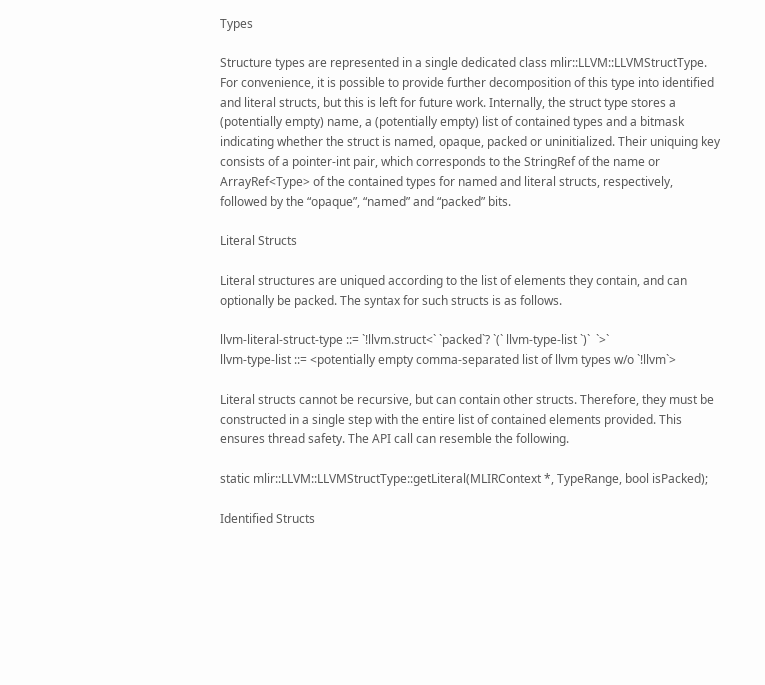Types

Structure types are represented in a single dedicated class mlir::LLVM::LLVMStructType. For convenience, it is possible to provide further decomposition of this type into identified and literal structs, but this is left for future work. Internally, the struct type stores a (potentially empty) name, a (potentially empty) list of contained types and a bitmask indicating whether the struct is named, opaque, packed or uninitialized. Their uniquing key consists of a pointer-int pair, which corresponds to the StringRef of the name or ArrayRef<Type> of the contained types for named and literal structs, respectively, followed by the “opaque”, “named” and “packed” bits.

Literal Structs

Literal structures are uniqued according to the list of elements they contain, and can optionally be packed. The syntax for such structs is as follows.

llvm-literal-struct-type ::= `!llvm.struct<` `packed`? `(` llvm-type-list `)`  `>`
llvm-type-list ::= <potentially empty comma-separated list of llvm types w/o `!llvm`>

Literal structs cannot be recursive, but can contain other structs. Therefore, they must be constructed in a single step with the entire list of contained elements provided. This ensures thread safety. The API call can resemble the following.

static mlir::LLVM::LLVMStructType::getLiteral(MLIRContext *, TypeRange, bool isPacked);

Identified Structs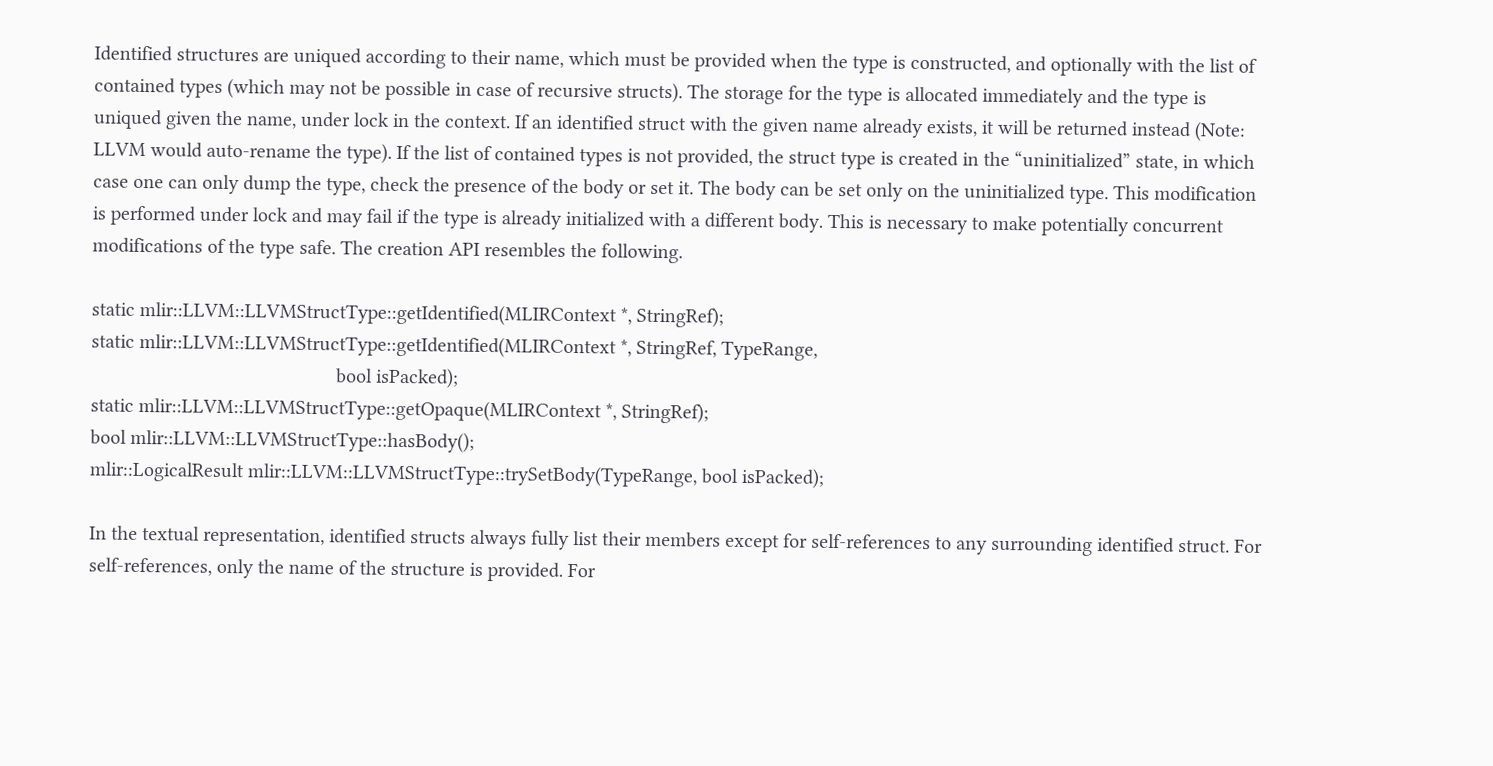Identified structures are uniqued according to their name, which must be provided when the type is constructed, and optionally with the list of contained types (which may not be possible in case of recursive structs). The storage for the type is allocated immediately and the type is uniqued given the name, under lock in the context. If an identified struct with the given name already exists, it will be returned instead (Note: LLVM would auto-rename the type). If the list of contained types is not provided, the struct type is created in the “uninitialized” state, in which case one can only dump the type, check the presence of the body or set it. The body can be set only on the uninitialized type. This modification is performed under lock and may fail if the type is already initialized with a different body. This is necessary to make potentially concurrent modifications of the type safe. The creation API resembles the following.

static mlir::LLVM::LLVMStructType::getIdentified(MLIRContext *, StringRef);
static mlir::LLVM::LLVMStructType::getIdentified(MLIRContext *, StringRef, TypeRange,
                                                 bool isPacked);
static mlir::LLVM::LLVMStructType::getOpaque(MLIRContext *, StringRef);
bool mlir::LLVM::LLVMStructType::hasBody();
mlir::LogicalResult mlir::LLVM::LLVMStructType::trySetBody(TypeRange, bool isPacked);

In the textual representation, identified structs always fully list their members except for self-references to any surrounding identified struct. For self-references, only the name of the structure is provided. For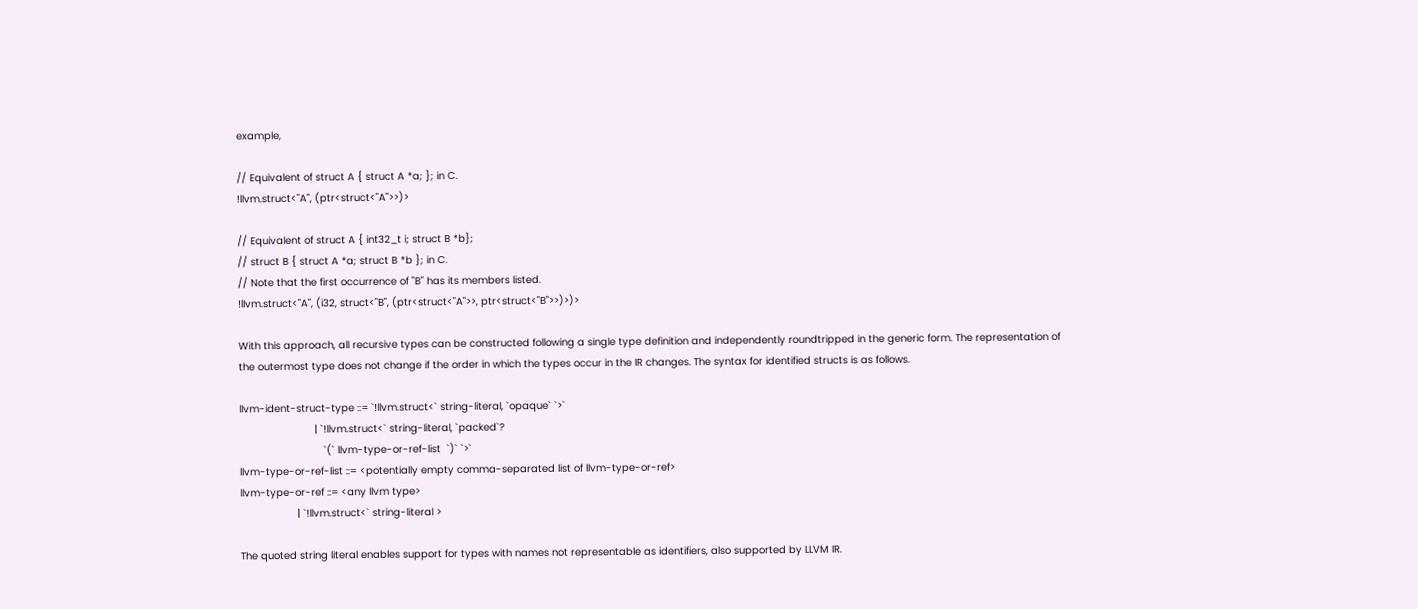example,

// Equivalent of struct A { struct A *a; }; in C.
!llvm.struct<"A", (ptr<struct<"A">>)>

// Equivalent of struct A { int32_t i; struct B *b};
// struct B { struct A *a; struct B *b }; in C.
// Note that the first occurrence of "B" has its members listed.
!llvm.struct<"A", (i32, struct<"B", (ptr<struct<"A">>, ptr<struct<"B">>)>)>

With this approach, all recursive types can be constructed following a single type definition and independently roundtripped in the generic form. The representation of the outermost type does not change if the order in which the types occur in the IR changes. The syntax for identified structs is as follows.

llvm-ident-struct-type ::= `!llvm.struct<` string-literal, `opaque` `>`
                         | `!llvm.struct<` string-literal, `packed`?
                            `(` llvm-type-or-ref-list  `)` `>`
llvm-type-or-ref-list ::= <potentially empty comma-separated list of llvm-type-or-ref>
llvm-type-or-ref ::= <any llvm type>
                   | `!llvm.struct<` string-literal >

The quoted string literal enables support for types with names not representable as identifiers, also supported by LLVM IR.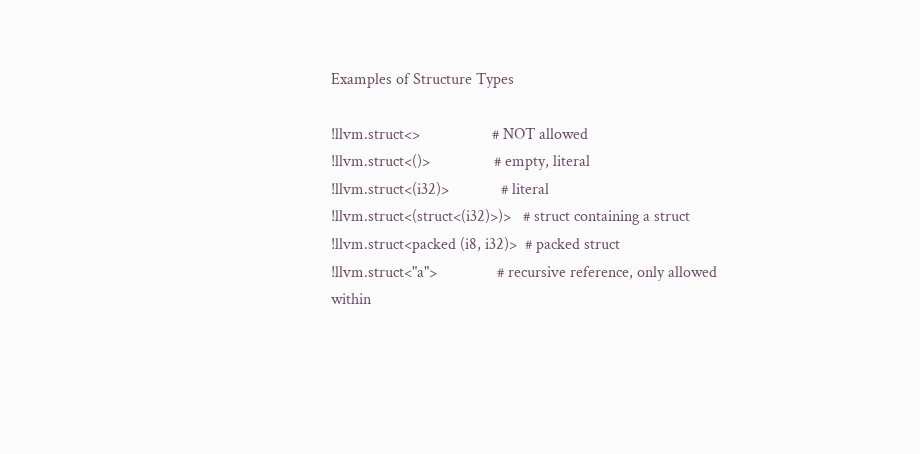Examples of Structure Types

!llvm.struct<>                  # NOT allowed
!llvm.struct<()>                # empty, literal
!llvm.struct<(i32)>             # literal
!llvm.struct<(struct<(i32)>)>   # struct containing a struct
!llvm.struct<packed (i8, i32)>  # packed struct
!llvm.struct<"a">               # recursive reference, only allowed within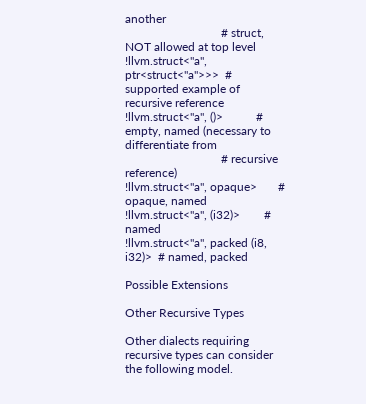another
                                # struct, NOT allowed at top level
!llvm.struct<"a", ptr<struct<"a">>>  # supported example of recursive reference
!llvm.struct<"a", ()>           # empty, named (necessary to differentiate from
                                # recursive reference)
!llvm.struct<"a", opaque>       # opaque, named
!llvm.struct<"a", (i32)>        # named
!llvm.struct<"a", packed (i8, i32)>  # named, packed

Possible Extensions

Other Recursive Types

Other dialects requiring recursive types can consider the following model.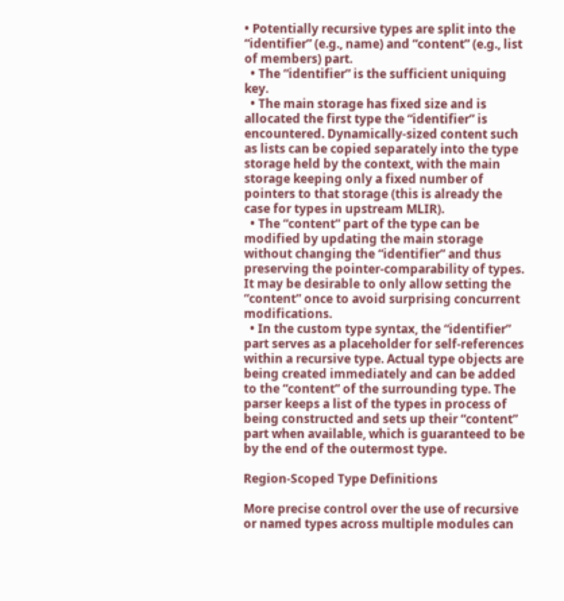• Potentially recursive types are split into the “identifier” (e.g., name) and “content” (e.g., list of members) part.
  • The “identifier” is the sufficient uniquing key.
  • The main storage has fixed size and is allocated the first type the “identifier” is encountered. Dynamically-sized content such as lists can be copied separately into the type storage held by the context, with the main storage keeping only a fixed number of pointers to that storage (this is already the case for types in upstream MLIR).
  • The “content” part of the type can be modified by updating the main storage without changing the “identifier” and thus preserving the pointer-comparability of types. It may be desirable to only allow setting the “content” once to avoid surprising concurrent modifications.
  • In the custom type syntax, the “identifier” part serves as a placeholder for self-references within a recursive type. Actual type objects are being created immediately and can be added to the “content” of the surrounding type. The parser keeps a list of the types in process of being constructed and sets up their “content” part when available, which is guaranteed to be by the end of the outermost type.

Region-Scoped Type Definitions

More precise control over the use of recursive or named types across multiple modules can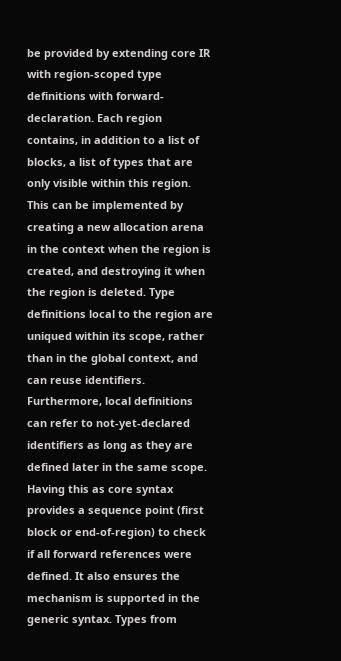be provided by extending core IR with region-scoped type definitions with forward-declaration. Each region contains, in addition to a list of blocks, a list of types that are only visible within this region. This can be implemented by creating a new allocation arena in the context when the region is created, and destroying it when the region is deleted. Type definitions local to the region are uniqued within its scope, rather than in the global context, and can reuse identifiers. Furthermore, local definitions can refer to not-yet-declared identifiers as long as they are defined later in the same scope. Having this as core syntax provides a sequence point (first block or end-of-region) to check if all forward references were defined. It also ensures the mechanism is supported in the generic syntax. Types from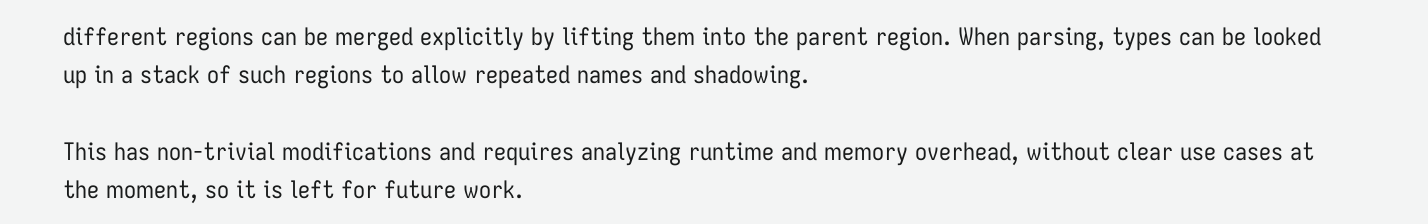different regions can be merged explicitly by lifting them into the parent region. When parsing, types can be looked up in a stack of such regions to allow repeated names and shadowing.

This has non-trivial modifications and requires analyzing runtime and memory overhead, without clear use cases at the moment, so it is left for future work.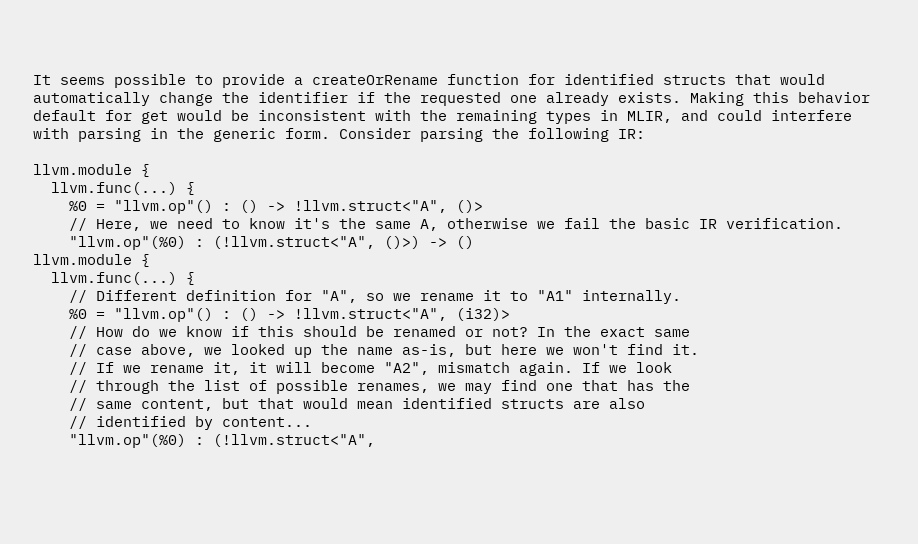It seems possible to provide a createOrRename function for identified structs that would automatically change the identifier if the requested one already exists. Making this behavior default for get would be inconsistent with the remaining types in MLIR, and could interfere with parsing in the generic form. Consider parsing the following IR:

llvm.module {
  llvm.func(...) {
    %0 = "llvm.op"() : () -> !llvm.struct<"A", ()>
    // Here, we need to know it's the same A, otherwise we fail the basic IR verification.
    "llvm.op"(%0) : (!llvm.struct<"A", ()>) -> ()
llvm.module {
  llvm.func(...) {
    // Different definition for "A", so we rename it to "A1" internally.
    %0 = "llvm.op"() : () -> !llvm.struct<"A", (i32)>
    // How do we know if this should be renamed or not? In the exact same
    // case above, we looked up the name as-is, but here we won't find it.
    // If we rename it, it will become "A2", mismatch again. If we look
    // through the list of possible renames, we may find one that has the
    // same content, but that would mean identified structs are also
    // identified by content...
    "llvm.op"(%0) : (!llvm.struct<"A",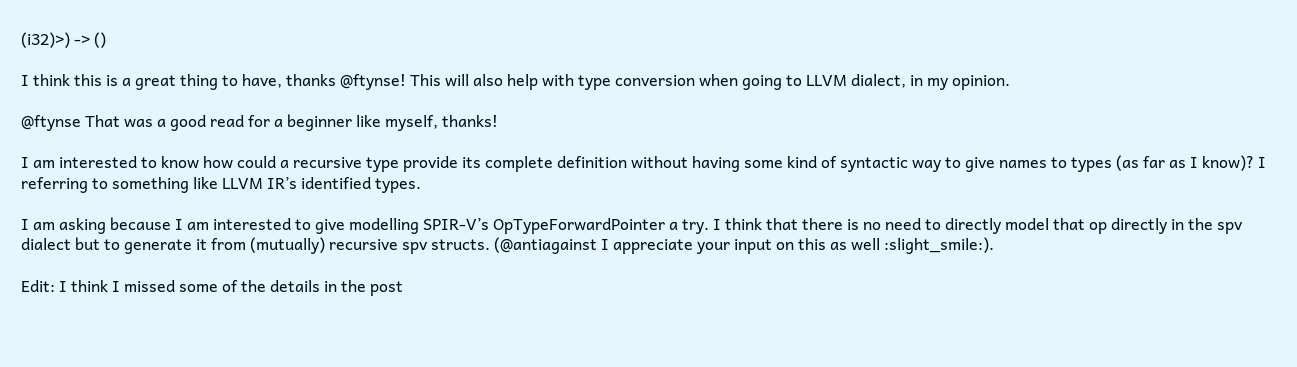(i32)>) -> ()

I think this is a great thing to have, thanks @ftynse! This will also help with type conversion when going to LLVM dialect, in my opinion.

@ftynse That was a good read for a beginner like myself, thanks!

I am interested to know how could a recursive type provide its complete definition without having some kind of syntactic way to give names to types (as far as I know)? I referring to something like LLVM IR’s identified types.

I am asking because I am interested to give modelling SPIR-V’s OpTypeForwardPointer a try. I think that there is no need to directly model that op directly in the spv dialect but to generate it from (mutually) recursive spv structs. (@antiagainst I appreciate your input on this as well :slight_smile:).

Edit: I think I missed some of the details in the post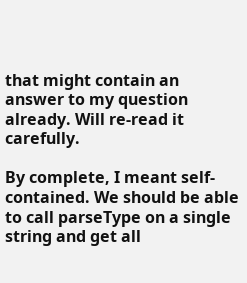that might contain an answer to my question already. Will re-read it carefully.

By complete, I meant self-contained. We should be able to call parseType on a single string and get all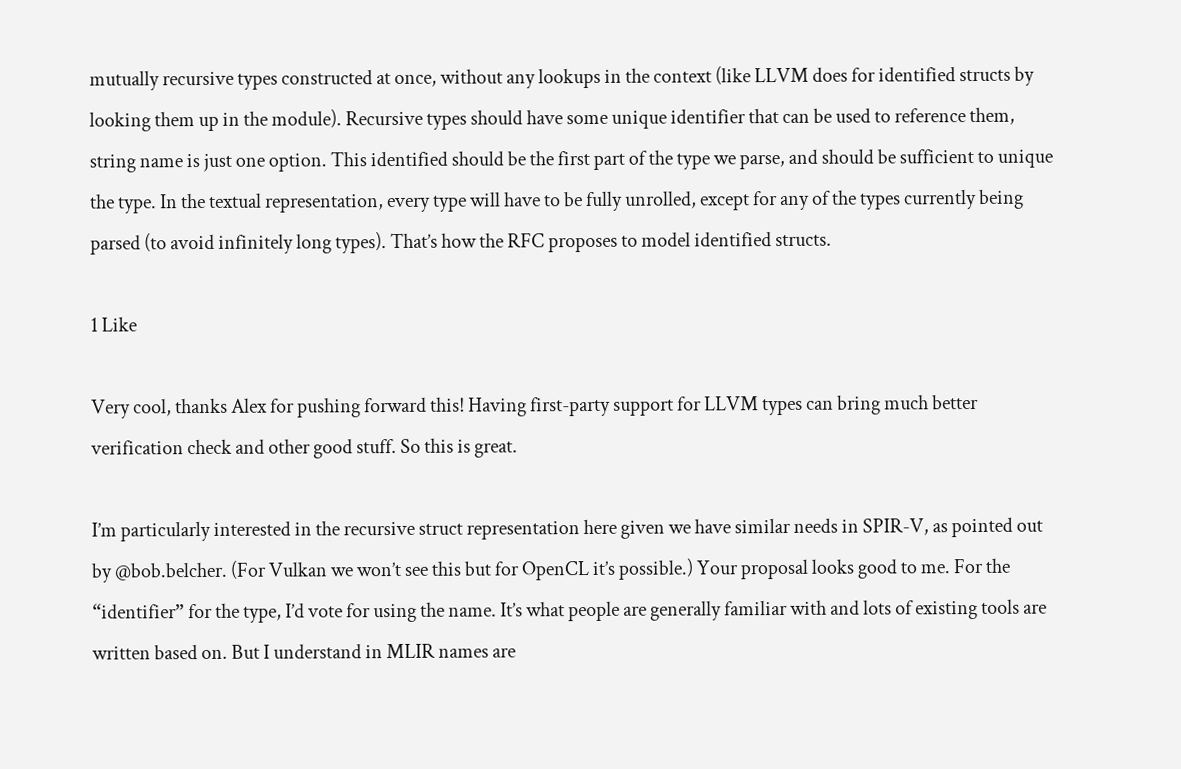mutually recursive types constructed at once, without any lookups in the context (like LLVM does for identified structs by looking them up in the module). Recursive types should have some unique identifier that can be used to reference them, string name is just one option. This identified should be the first part of the type we parse, and should be sufficient to unique the type. In the textual representation, every type will have to be fully unrolled, except for any of the types currently being parsed (to avoid infinitely long types). That’s how the RFC proposes to model identified structs.

1 Like

Very cool, thanks Alex for pushing forward this! Having first-party support for LLVM types can bring much better verification check and other good stuff. So this is great.

I’m particularly interested in the recursive struct representation here given we have similar needs in SPIR-V, as pointed out by @bob.belcher. (For Vulkan we won’t see this but for OpenCL it’s possible.) Your proposal looks good to me. For the “identifier” for the type, I’d vote for using the name. It’s what people are generally familiar with and lots of existing tools are written based on. But I understand in MLIR names are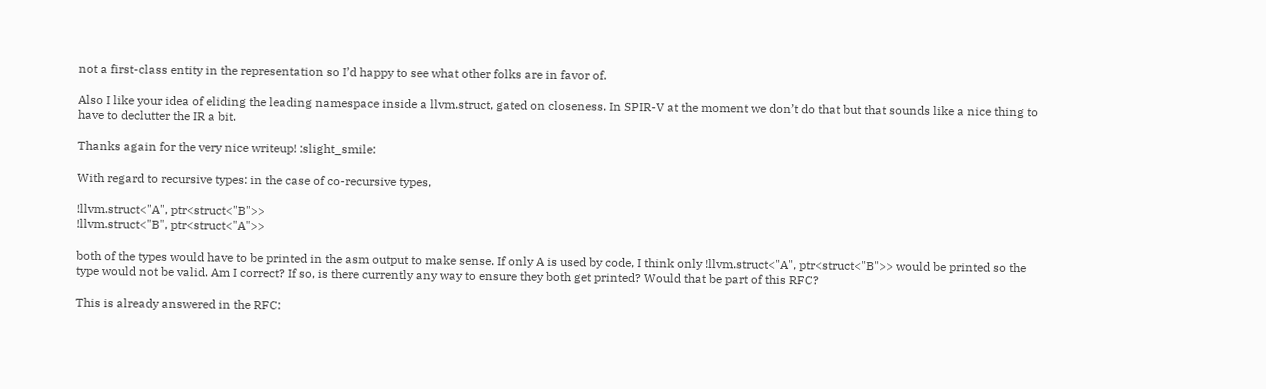not a first-class entity in the representation so I’d happy to see what other folks are in favor of.

Also I like your idea of eliding the leading namespace inside a llvm.struct, gated on closeness. In SPIR-V at the moment we don’t do that but that sounds like a nice thing to have to declutter the IR a bit.

Thanks again for the very nice writeup! :slight_smile:

With regard to recursive types: in the case of co-recursive types,

!llvm.struct<"A", ptr<struct<"B">>
!llvm.struct<"B", ptr<struct<"A">>

both of the types would have to be printed in the asm output to make sense. If only A is used by code, I think only !llvm.struct<"A", ptr<struct<"B">> would be printed so the type would not be valid. Am I correct? If so, is there currently any way to ensure they both get printed? Would that be part of this RFC?

This is already answered in the RFC: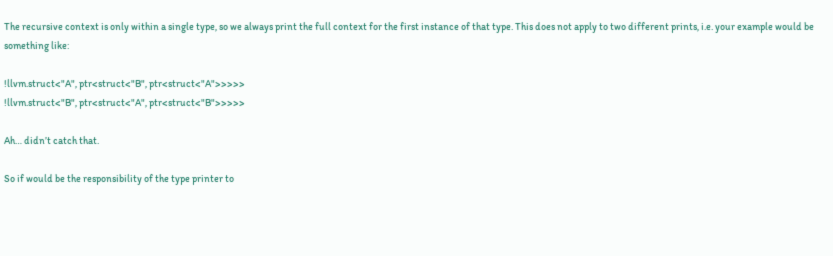The recursive context is only within a single type, so we always print the full context for the first instance of that type. This does not apply to two different prints, i.e. your example would be something like:

!llvm.struct<"A", ptr<struct<"B", ptr<struct<"A">>>>>
!llvm.struct<"B", ptr<struct<"A", ptr<struct<"B">>>>>

Ah… didn’t catch that.

So if would be the responsibility of the type printer to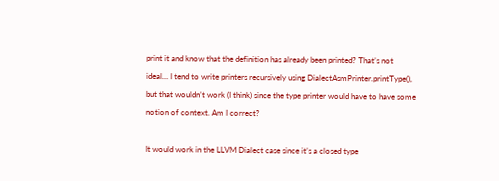print it and know that the definition has already been printed? That’s not ideal… I tend to write printers recursively using DialectAsmPrinter.printType(), but that wouldn’t work (I think) since the type printer would have to have some notion of context. Am I correct?

It would work in the LLVM Dialect case since it’s a closed type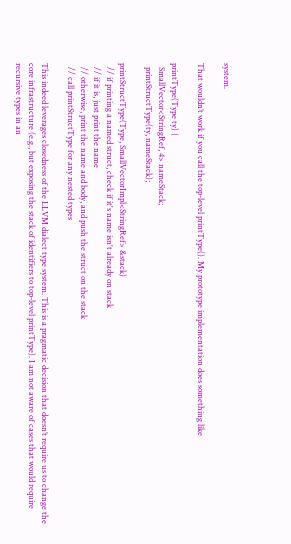system.

That wouldn’t work if you call the top-level printType(). My prototype implementation does something like

printType(Type ty) {
  SmallVector<StringRef, 4> nameStack;
  printStructType(ty, nameStack);

printStructType(Type, SmallVectorImpl<StringRef> &stack)
  // if printing a named struct, check if it's name isn't already on stack
  // if it is, just print the name
  // otherwise, print the name and body, and push the struct on the stack
  // call printStructType for any nested types

This indeed leverages closedness of the LLVM dialect type system. This is a pragmatic decision that doesn’t require us to change the core infrastructure (e.g., but exposing the stack of identifiers to top-level printType). I am not aware of cases that would require recursive types in an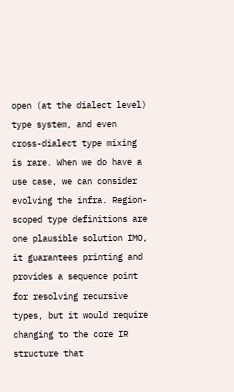open (at the dialect level) type system, and even cross-dialect type mixing is rare. When we do have a use case, we can consider evolving the infra. Region-scoped type definitions are one plausible solution IMO, it guarantees printing and provides a sequence point for resolving recursive types, but it would require changing to the core IR structure that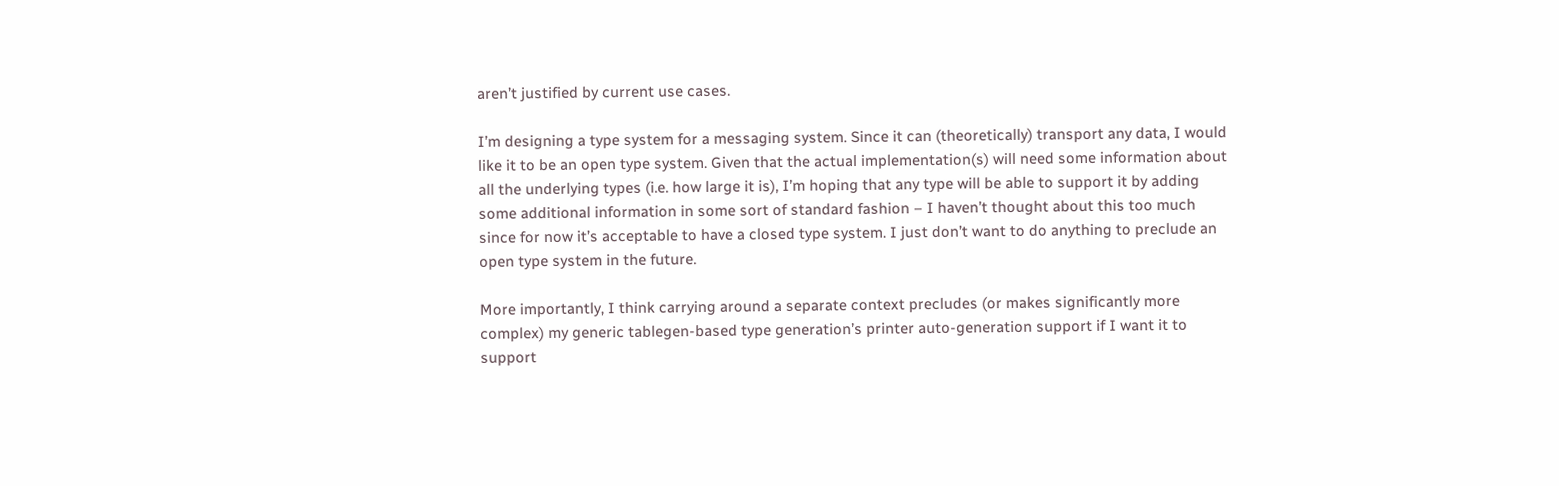aren’t justified by current use cases.

I’m designing a type system for a messaging system. Since it can (theoretically) transport any data, I would like it to be an open type system. Given that the actual implementation(s) will need some information about all the underlying types (i.e. how large it is), I’m hoping that any type will be able to support it by adding some additional information in some sort of standard fashion – I haven’t thought about this too much since for now it’s acceptable to have a closed type system. I just don’t want to do anything to preclude an open type system in the future.

More importantly, I think carrying around a separate context precludes (or makes significantly more complex) my generic tablegen-based type generation’s printer auto-generation support if I want it to support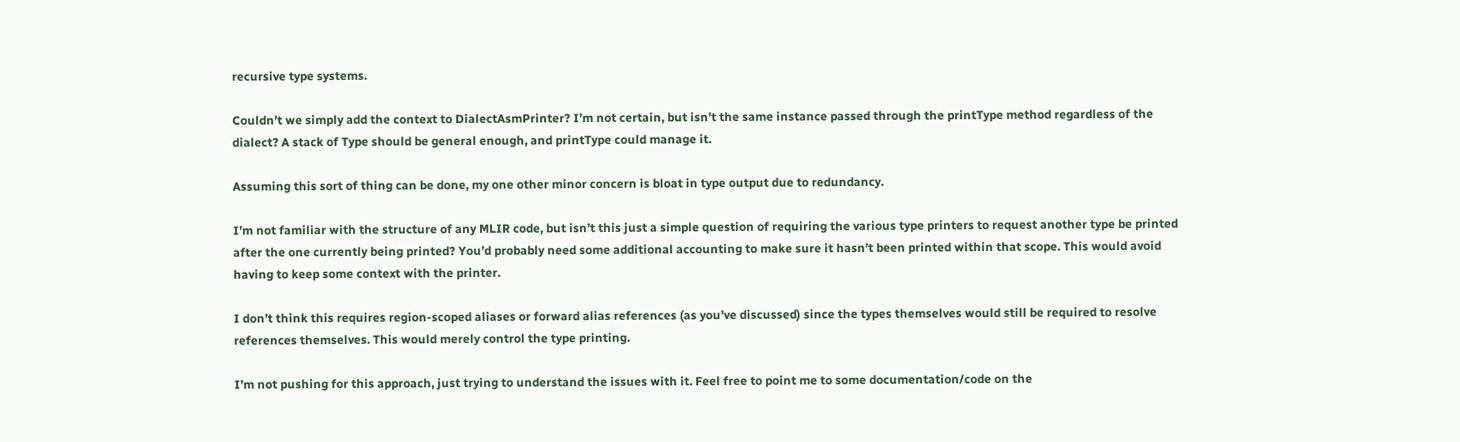recursive type systems.

Couldn’t we simply add the context to DialectAsmPrinter? I’m not certain, but isn’t the same instance passed through the printType method regardless of the dialect? A stack of Type should be general enough, and printType could manage it.

Assuming this sort of thing can be done, my one other minor concern is bloat in type output due to redundancy.

I’m not familiar with the structure of any MLIR code, but isn’t this just a simple question of requiring the various type printers to request another type be printed after the one currently being printed? You’d probably need some additional accounting to make sure it hasn’t been printed within that scope. This would avoid having to keep some context with the printer.

I don’t think this requires region-scoped aliases or forward alias references (as you’ve discussed) since the types themselves would still be required to resolve references themselves. This would merely control the type printing.

I’m not pushing for this approach, just trying to understand the issues with it. Feel free to point me to some documentation/code on the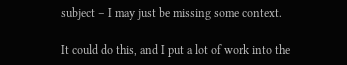subject – I may just be missing some context.

It could do this, and I put a lot of work into the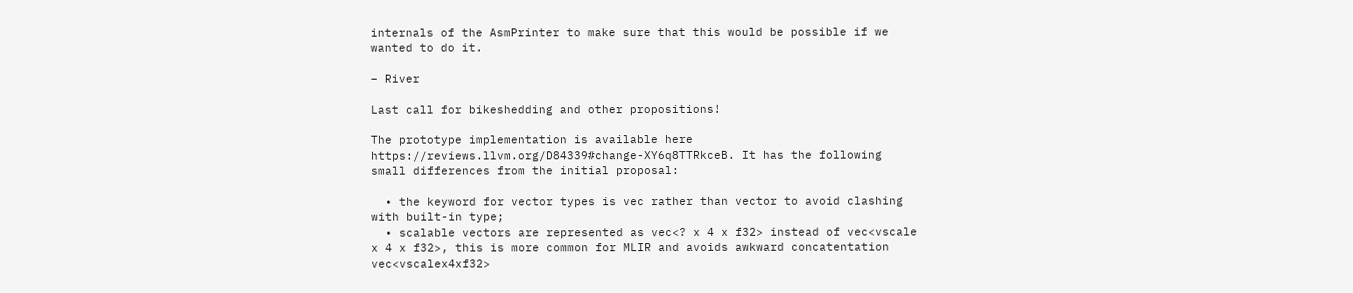internals of the AsmPrinter to make sure that this would be possible if we wanted to do it.

– River

Last call for bikeshedding and other propositions!

The prototype implementation is available here https://reviews.llvm.org/D84339#change-XY6q8TTRkceB. It has the following small differences from the initial proposal:

  • the keyword for vector types is vec rather than vector to avoid clashing with built-in type;
  • scalable vectors are represented as vec<? x 4 x f32> instead of vec<vscale x 4 x f32>, this is more common for MLIR and avoids awkward concatentation vec<vscalex4xf32>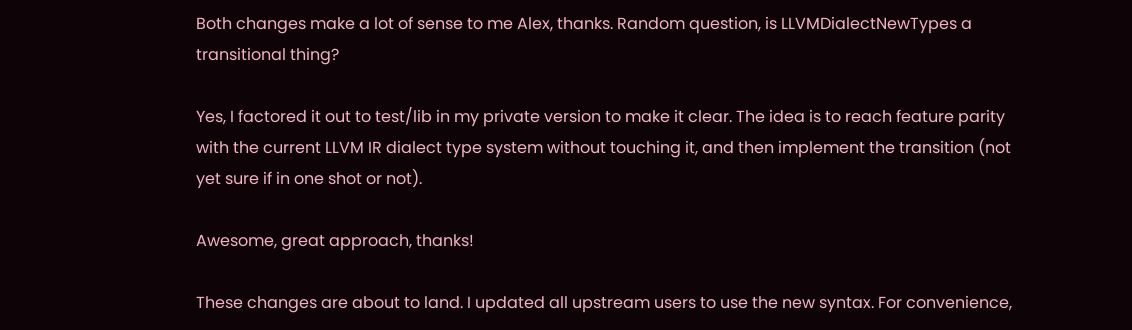Both changes make a lot of sense to me Alex, thanks. Random question, is LLVMDialectNewTypes a transitional thing?

Yes, I factored it out to test/lib in my private version to make it clear. The idea is to reach feature parity with the current LLVM IR dialect type system without touching it, and then implement the transition (not yet sure if in one shot or not).

Awesome, great approach, thanks!

These changes are about to land. I updated all upstream users to use the new syntax. For convenience,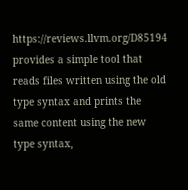https://reviews.llvm.org/D85194 provides a simple tool that reads files written using the old type syntax and prints the same content using the new type syntax,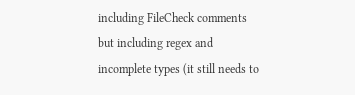including FileCheck comments but including regex and incomplete types (it still needs to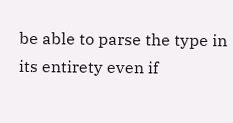be able to parse the type in its entirety even if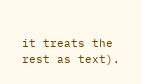it treats the rest as text).